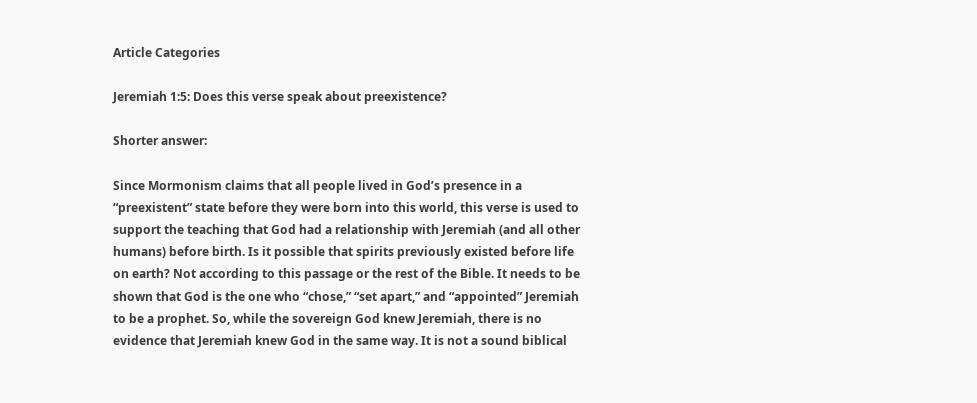Article Categories

Jeremiah 1:5: Does this verse speak about preexistence?

Shorter answer:

Since Mormonism claims that all people lived in God’s presence in a “preexistent” state before they were born into this world, this verse is used to support the teaching that God had a relationship with Jeremiah (and all other humans) before birth. Is it possible that spirits previously existed before life on earth? Not according to this passage or the rest of the Bible. It needs to be shown that God is the one who “chose,” “set apart,” and “appointed” Jeremiah to be a prophet. So, while the sovereign God knew Jeremiah, there is no evidence that Jeremiah knew God in the same way. It is not a sound biblical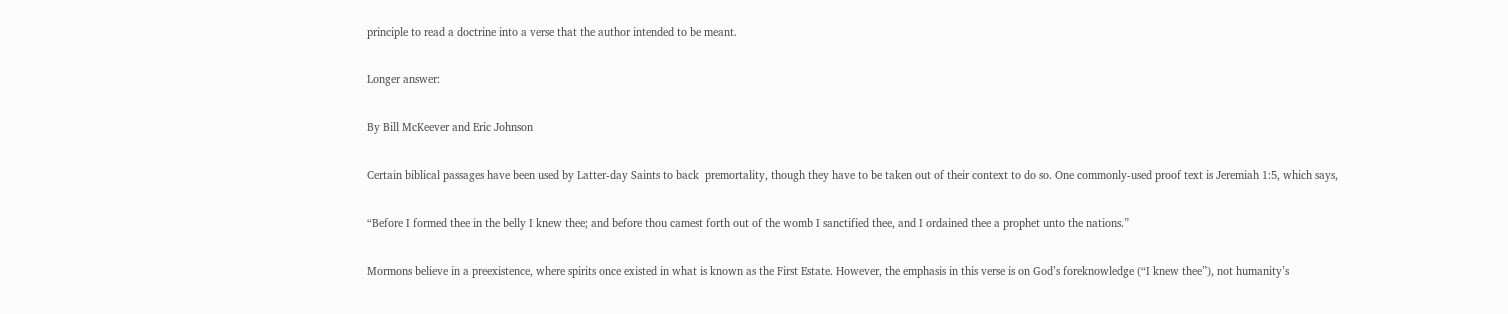principle to read a doctrine into a verse that the author intended to be meant.

Longer answer:

By Bill McKeever and Eric Johnson

Certain biblical passages have been used by Latter-day Saints to back  premortality, though they have to be taken out of their context to do so. One commonly-used proof text is Jeremiah 1:5, which says,

“Before I formed thee in the belly I knew thee; and before thou camest forth out of the womb I sanctified thee, and I ordained thee a prophet unto the nations.”

Mormons believe in a preexistence, where spirits once existed in what is known as the First Estate. However, the emphasis in this verse is on God’s foreknowledge (“I knew thee”), not humanity’s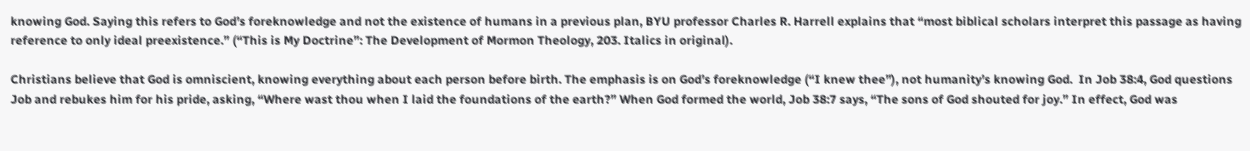knowing God. Saying this refers to God’s foreknowledge and not the existence of humans in a previous plan, BYU professor Charles R. Harrell explains that “most biblical scholars interpret this passage as having reference to only ideal preexistence.” (“This is My Doctrine”: The Development of Mormon Theology, 203. Italics in original).

Christians believe that God is omniscient, knowing everything about each person before birth. The emphasis is on God’s foreknowledge (“I knew thee”), not humanity’s knowing God.  In Job 38:4, God questions Job and rebukes him for his pride, asking, “Where wast thou when I laid the foundations of the earth?” When God formed the world, Job 38:7 says, “The sons of God shouted for joy.” In effect, God was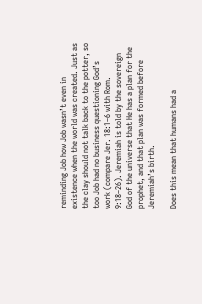reminding Job how Job wasn’t even in existence when the world was created. Just as the clay should not talk back to the potter, so too Job had no business questioning God’s work (compare Jer. 18:1–6 with Rom. 9:18–26). Jeremiah is told by the sovereign God of the universe that He has a plan for the prophet, and that plan was formed before Jeremiah’s birth.

Does this mean that humans had a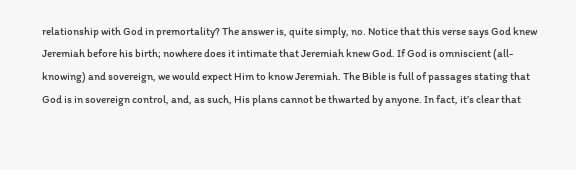relationship with God in premortality? The answer is, quite simply, no. Notice that this verse says God knew Jeremiah before his birth; nowhere does it intimate that Jeremiah knew God. If God is omniscient (all-knowing) and sovereign, we would expect Him to know Jeremiah. The Bible is full of passages stating that God is in sovereign control, and, as such, His plans cannot be thwarted by anyone. In fact, it’s clear that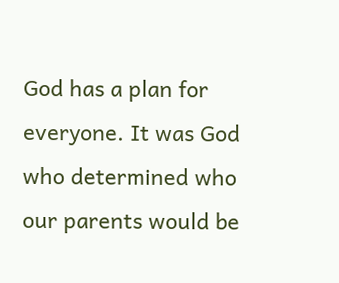God has a plan for everyone. It was God who determined who our parents would be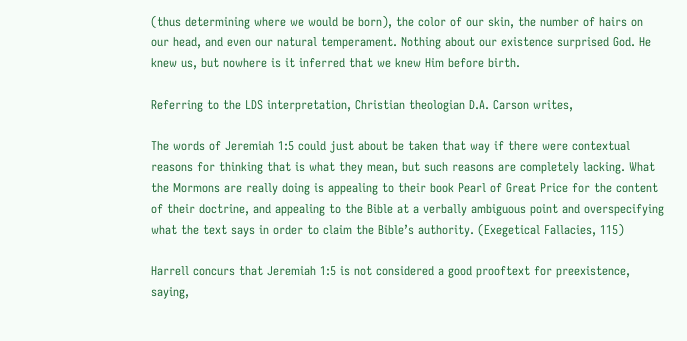(thus determining where we would be born), the color of our skin, the number of hairs on our head, and even our natural temperament. Nothing about our existence surprised God. He knew us, but nowhere is it inferred that we knew Him before birth.

Referring to the LDS interpretation, Christian theologian D.A. Carson writes,

The words of Jeremiah 1:5 could just about be taken that way if there were contextual reasons for thinking that is what they mean, but such reasons are completely lacking. What the Mormons are really doing is appealing to their book Pearl of Great Price for the content of their doctrine, and appealing to the Bible at a verbally ambiguous point and overspecifying what the text says in order to claim the Bible’s authority. (Exegetical Fallacies, 115)

Harrell concurs that Jeremiah 1:5 is not considered a good prooftext for preexistence, saying,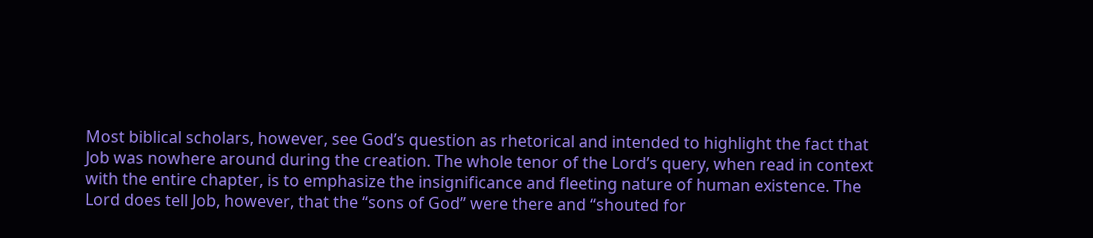Most biblical scholars, however, see God’s question as rhetorical and intended to highlight the fact that Job was nowhere around during the creation. The whole tenor of the Lord’s query, when read in context with the entire chapter, is to emphasize the insignificance and fleeting nature of human existence. The Lord does tell Job, however, that the “sons of God” were there and “shouted for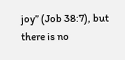joy” (Job 38:7), but there is no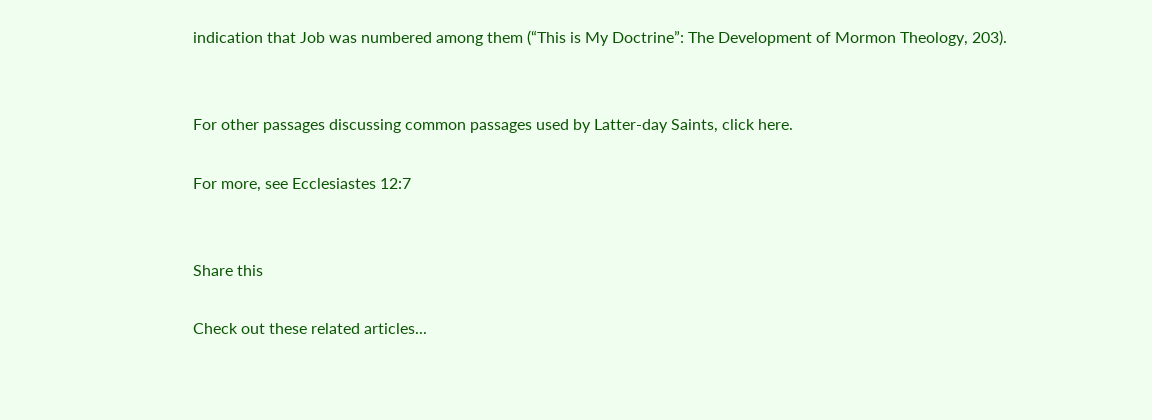indication that Job was numbered among them (“This is My Doctrine”: The Development of Mormon Theology, 203).


For other passages discussing common passages used by Latter-day Saints, click here.

For more, see Ecclesiastes 12:7


Share this

Check out these related articles...